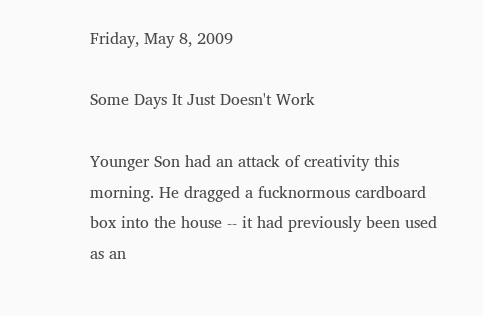Friday, May 8, 2009

Some Days It Just Doesn't Work

Younger Son had an attack of creativity this morning. He dragged a fucknormous cardboard box into the house -- it had previously been used as an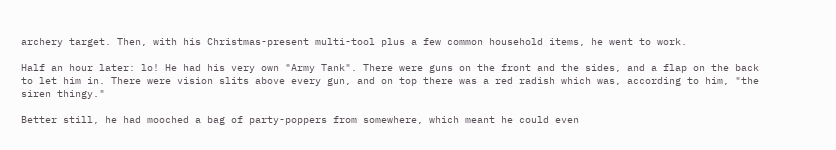archery target. Then, with his Christmas-present multi-tool plus a few common household items, he went to work.

Half an hour later: lo! He had his very own "Army Tank". There were guns on the front and the sides, and a flap on the back to let him in. There were vision slits above every gun, and on top there was a red radish which was, according to him, "the siren thingy."

Better still, he had mooched a bag of party-poppers from somewhere, which meant he could even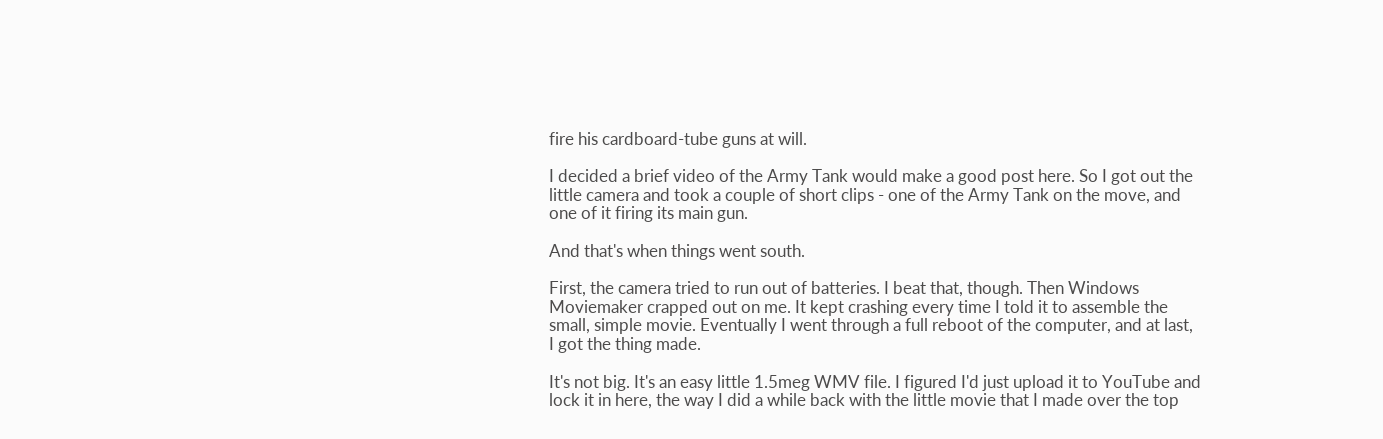fire his cardboard-tube guns at will.

I decided a brief video of the Army Tank would make a good post here. So I got out the little camera and took a couple of short clips - one of the Army Tank on the move, and one of it firing its main gun.

And that's when things went south.

First, the camera tried to run out of batteries. I beat that, though. Then Windows Moviemaker crapped out on me. It kept crashing every time I told it to assemble the small, simple movie. Eventually I went through a full reboot of the computer, and at last, I got the thing made.

It's not big. It's an easy little 1.5meg WMV file. I figured I'd just upload it to YouTube and lock it in here, the way I did a while back with the little movie that I made over the top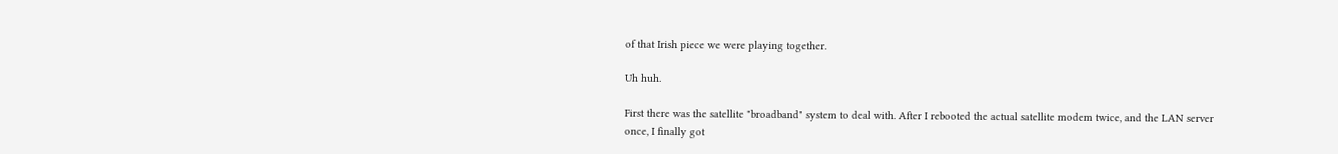of that Irish piece we were playing together.

Uh huh.

First there was the satellite "broadband" system to deal with. After I rebooted the actual satellite modem twice, and the LAN server once, I finally got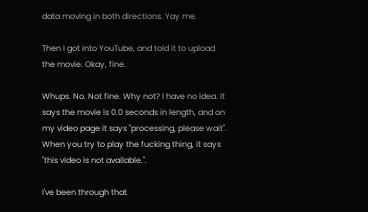data moving in both directions. Yay me.

Then I got into YouTube, and told it to upload the movie. Okay, fine.

Whups. No. Not fine. Why not? I have no idea. It says the movie is 0.0 seconds in length, and on my video page it says "processing, please wait". When you try to play the fucking thing, it says "this video is not available.".

I've been through that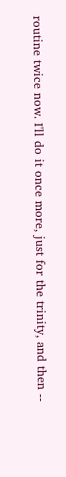routine twice now. I'll do it once more, just for the trinity, and then --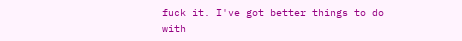fuck it. I've got better things to do with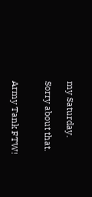my Saturday.

Sorry about that.


Army Tank FTW!